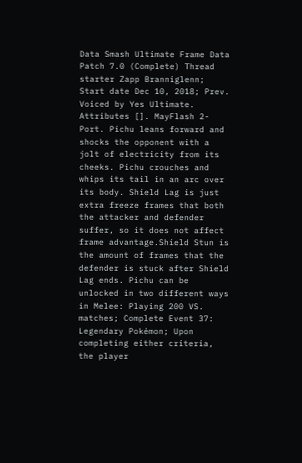Data Smash Ultimate Frame Data Patch 7.0 (Complete) Thread starter Zapp Branniglenn; Start date Dec 10, 2018; Prev. Voiced by Yes Ultimate. Attributes []. MayFlash 2-Port. Pichu leans forward and shocks the opponent with a jolt of electricity from its cheeks. Pichu crouches and whips its tail in an arc over its body. Shield Lag is just extra freeze frames that both the attacker and defender suffer, so it does not affect frame advantage.Shield Stun is the amount of frames that the defender is stuck after Shield Lag ends. Pichu can be unlocked in two different ways in Melee: Playing 200 VS. matches; Complete Event 37: Legendary Pokémon; Upon completing either criteria, the player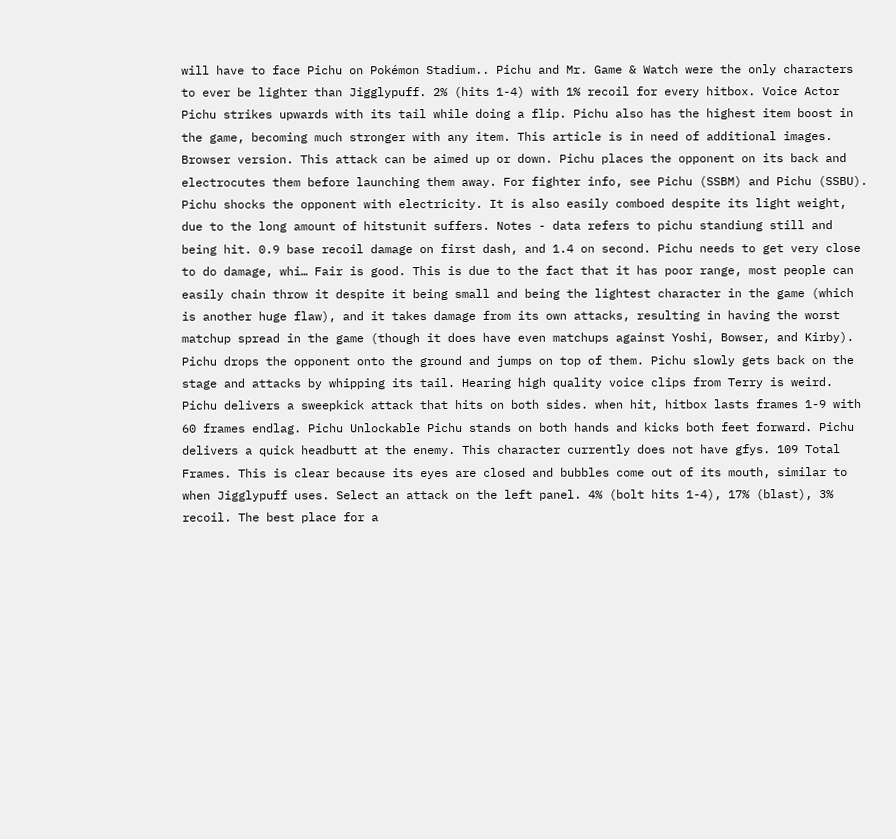will have to face Pichu on Pokémon Stadium.. Pichu and Mr. Game & Watch were the only characters to ever be lighter than Jigglypuff. 2% (hits 1-4) with 1% recoil for every hitbox. Voice Actor Pichu strikes upwards with its tail while doing a flip. Pichu also has the highest item boost in the game, becoming much stronger with any item. This article is in need of additional images. Browser version. This attack can be aimed up or down. Pichu places the opponent on its back and electrocutes them before launching them away. For fighter info, see Pichu (SSBM) and Pichu (SSBU). Pichu shocks the opponent with electricity. It is also easily comboed despite its light weight, due to the long amount of hitstunit suffers. Notes - data refers to pichu standiung still and being hit. 0.9 base recoil damage on first dash, and 1.4 on second. Pichu needs to get very close to do damage, whi… Fair is good. This is due to the fact that it has poor range, most people can easily chain throw it despite it being small and being the lightest character in the game (which is another huge flaw), and it takes damage from its own attacks, resulting in having the worst matchup spread in the game (though it does have even matchups against Yoshi, Bowser, and Kirby). Pichu drops the opponent onto the ground and jumps on top of them. Pichu slowly gets back on the stage and attacks by whipping its tail. Hearing high quality voice clips from Terry is weird. Pichu delivers a sweepkick attack that hits on both sides. when hit, hitbox lasts frames 1-9 with 60 frames endlag. Pichu Unlockable Pichu stands on both hands and kicks both feet forward. Pichu delivers a quick headbutt at the enemy. This character currently does not have gfys. 109 Total Frames. This is clear because its eyes are closed and bubbles come out of its mouth, similar to when Jigglypuff uses. Select an attack on the left panel. 4% (bolt hits 1-4), 17% (blast), 3% recoil. The best place for a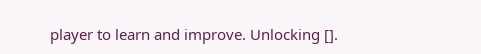player to learn and improve. Unlocking [].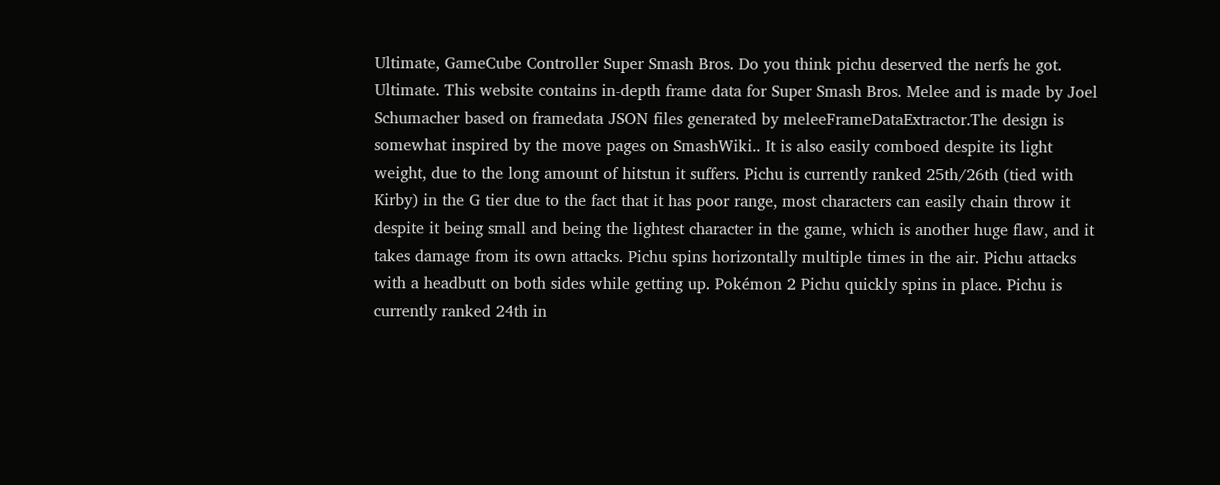Ultimate, GameCube Controller Super Smash Bros. Do you think pichu deserved the nerfs he got. Ultimate. This website contains in-depth frame data for Super Smash Bros. Melee and is made by Joel Schumacher based on framedata JSON files generated by meleeFrameDataExtractor.The design is somewhat inspired by the move pages on SmashWiki.. It is also easily comboed despite its light weight, due to the long amount of hitstun it suffers. Pichu is currently ranked 25th/26th (tied with Kirby) in the G tier due to the fact that it has poor range, most characters can easily chain throw it despite it being small and being the lightest character in the game, which is another huge flaw, and it takes damage from its own attacks. Pichu spins horizontally multiple times in the air. Pichu attacks with a headbutt on both sides while getting up. Pokémon 2 Pichu quickly spins in place. Pichu is currently ranked 24th in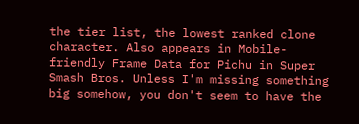the tier list, the lowest ranked clone character. Also appears in Mobile-friendly Frame Data for Pichu in Super Smash Bros. Unless I'm missing something big somehow, you don't seem to have the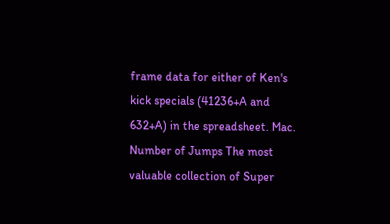frame data for either of Ken's kick specials (41236+A and 632+A) in the spreadsheet. Mac. Number of Jumps The most valuable collection of Super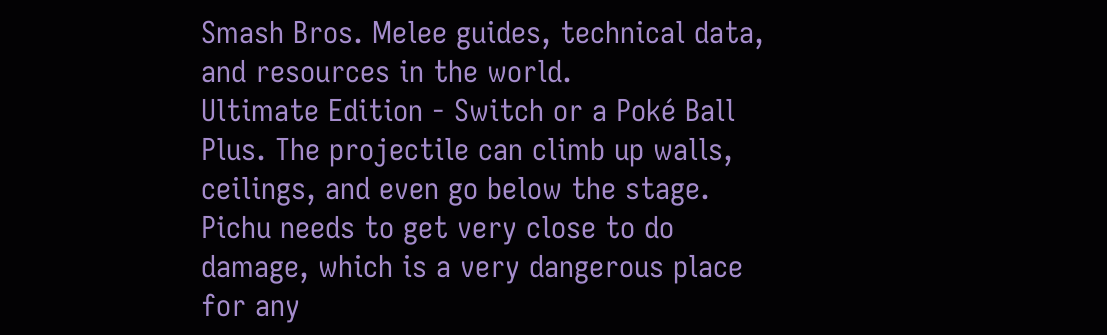Smash Bros. Melee guides, technical data, and resources in the world.
Ultimate Edition - Switch or a Poké Ball Plus. The projectile can climb up walls, ceilings, and even go below the stage. Pichu needs to get very close to do damage, which is a very dangerous place for any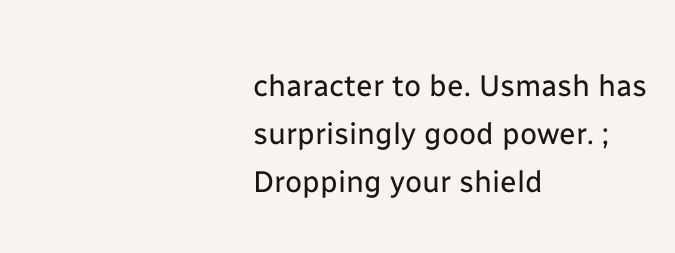character to be. Usmash has surprisingly good power. ; Dropping your shield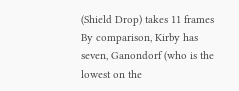(Shield Drop) takes 11 frames By comparison, Kirby has seven, Ganondorf (who is the lowest on the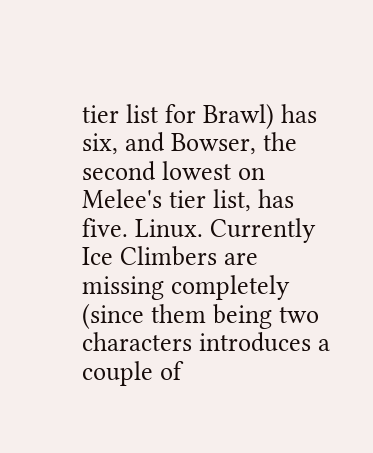tier list for Brawl) has six, and Bowser, the second lowest on Melee's tier list, has five. Linux. Currently Ice Climbers are missing completely (since them being two characters introduces a couple of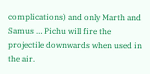complications) and only Marth and Samus … Pichu will fire the projectile downwards when used in the air.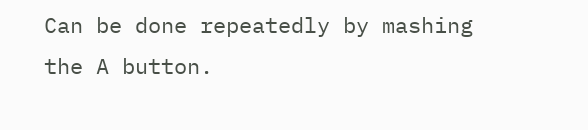Can be done repeatedly by mashing the A button.